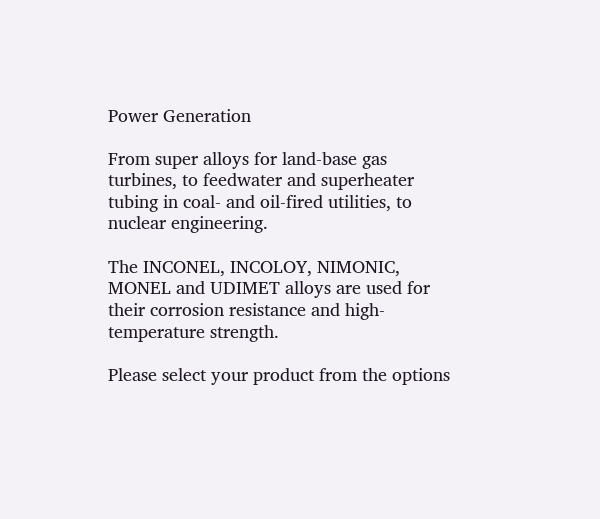Power Generation

From super alloys for land-base gas turbines, to feedwater and superheater tubing in coal- and oil-fired utilities, to nuclear engineering.

The INCONEL, INCOLOY, NIMONIC, MONEL and UDIMET alloys are used for their corrosion resistance and high-temperature strength.

Please select your product from the options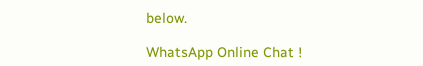below.

WhatsApp Online Chat !